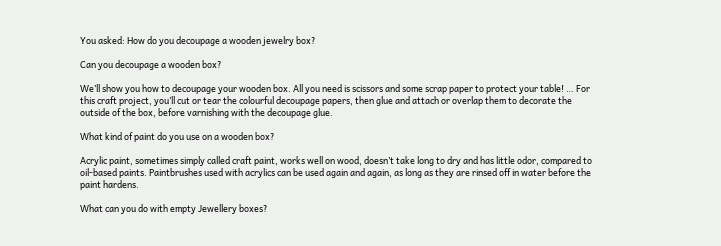You asked: How do you decoupage a wooden jewelry box?

Can you decoupage a wooden box?

We’ll show you how to decoupage your wooden box. All you need is scissors and some scrap paper to protect your table! … For this craft project, you’ll cut or tear the colourful decoupage papers, then glue and attach or overlap them to decorate the outside of the box, before varnishing with the decoupage glue.

What kind of paint do you use on a wooden box?

Acrylic paint, sometimes simply called craft paint, works well on wood, doesn’t take long to dry and has little odor, compared to oil-based paints. Paintbrushes used with acrylics can be used again and again, as long as they are rinsed off in water before the paint hardens.

What can you do with empty Jewellery boxes?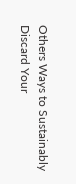Others Ways to Sustainably Discard Your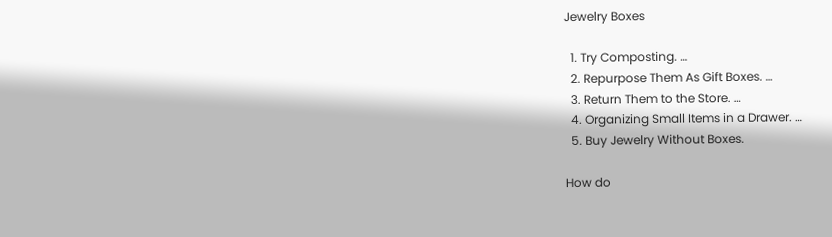Jewelry Boxes

  1. Try Composting. …
  2. Repurpose Them As Gift Boxes. …
  3. Return Them to the Store. …
  4. Organizing Small Items in a Drawer. …
  5. Buy Jewelry Without Boxes.

How do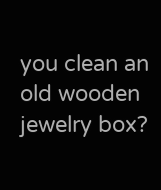you clean an old wooden jewelry box?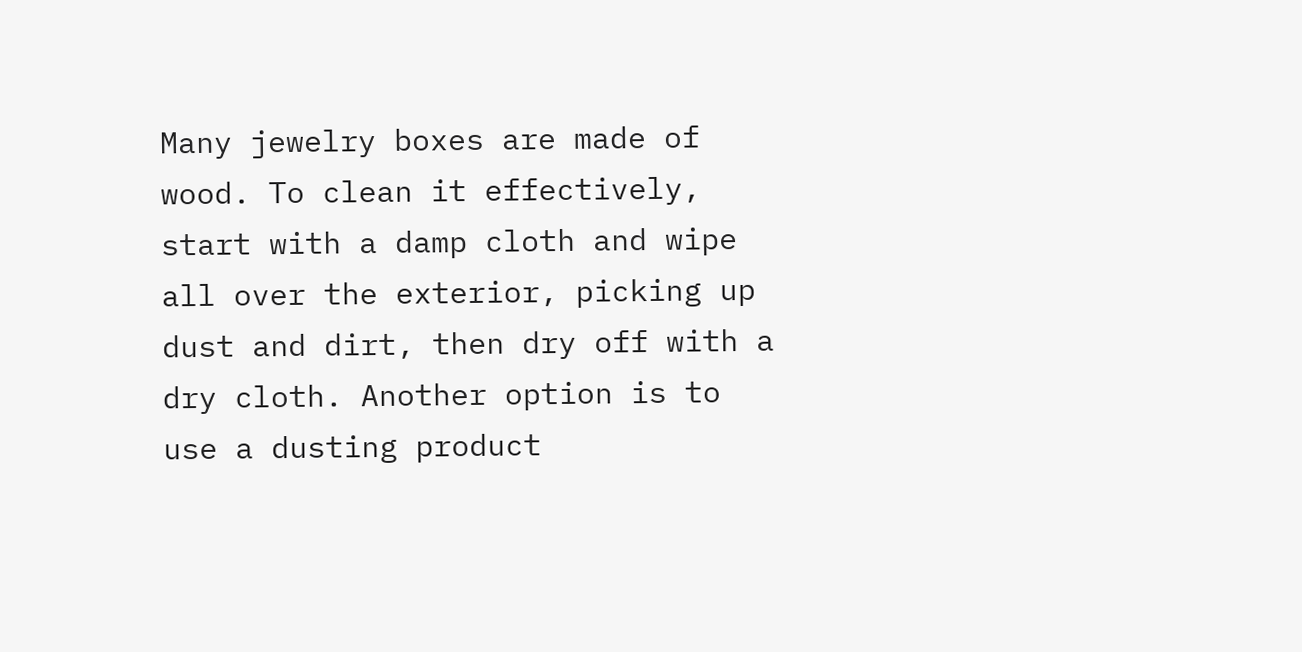Many jewelry boxes are made of wood. To clean it effectively, start with a damp cloth and wipe all over the exterior, picking up dust and dirt, then dry off with a dry cloth. Another option is to use a dusting product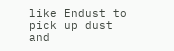like Endust to pick up dust and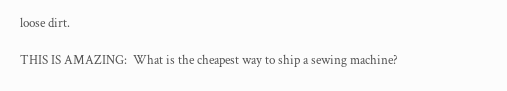loose dirt.

THIS IS AMAZING:  What is the cheapest way to ship a sewing machine?